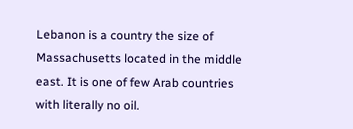Lebanon is a country the size of Massachusetts located in the middle east. It is one of few Arab countries with literally no oil.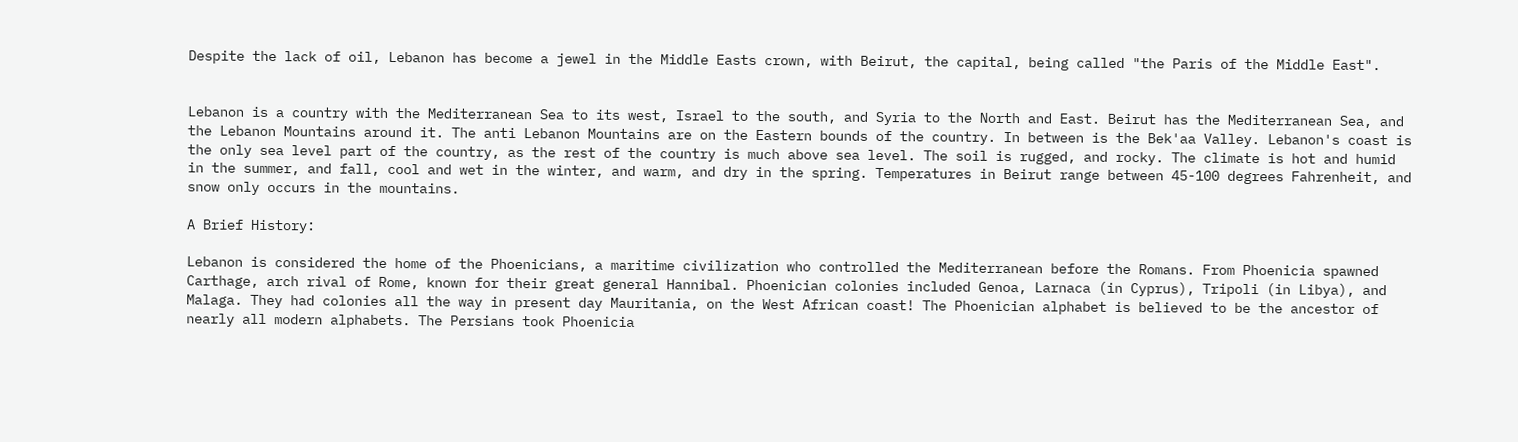Despite the lack of oil, Lebanon has become a jewel in the Middle Easts crown, with Beirut, the capital, being called "the Paris of the Middle East".


Lebanon is a country with the Mediterranean Sea to its west, Israel to the south, and Syria to the North and East. Beirut has the Mediterranean Sea, and the Lebanon Mountains around it. The anti Lebanon Mountains are on the Eastern bounds of the country. In between is the Bek'aa Valley. Lebanon's coast is the only sea level part of the country, as the rest of the country is much above sea level. The soil is rugged, and rocky. The climate is hot and humid in the summer, and fall, cool and wet in the winter, and warm, and dry in the spring. Temperatures in Beirut range between 45-100 degrees Fahrenheit, and snow only occurs in the mountains.

A Brief History:

Lebanon is considered the home of the Phoenicians, a maritime civilization who controlled the Mediterranean before the Romans. From Phoenicia spawned Carthage, arch rival of Rome, known for their great general Hannibal. Phoenician colonies included Genoa, Larnaca (in Cyprus), Tripoli (in Libya), and Malaga. They had colonies all the way in present day Mauritania, on the West African coast! The Phoenician alphabet is believed to be the ancestor of nearly all modern alphabets. The Persians took Phoenicia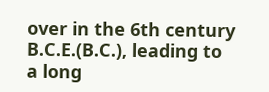over in the 6th century B.C.E.(B.C.), leading to a long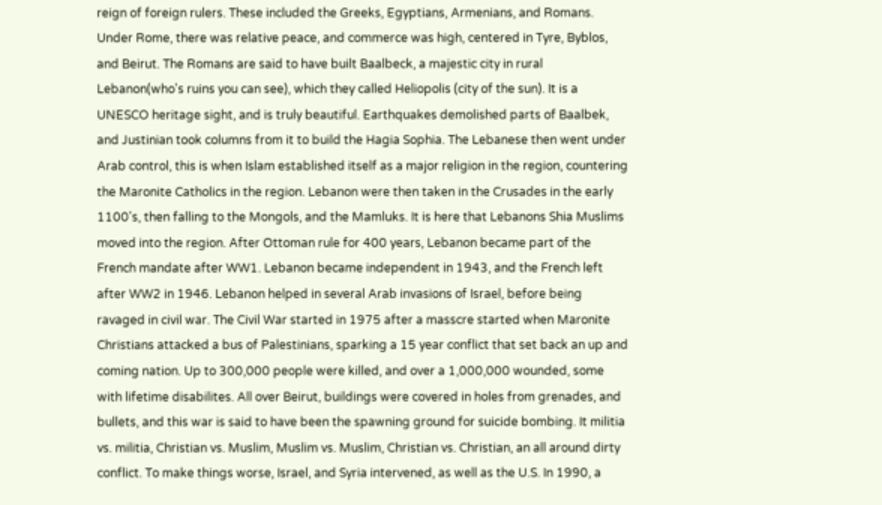reign of foreign rulers. These included the Greeks, Egyptians, Armenians, and Romans. Under Rome, there was relative peace, and commerce was high, centered in Tyre, Byblos, and Beirut. The Romans are said to have built Baalbeck, a majestic city in rural Lebanon(who's ruins you can see), which they called Heliopolis (city of the sun). It is a UNESCO heritage sight, and is truly beautiful. Earthquakes demolished parts of Baalbek, and Justinian took columns from it to build the Hagia Sophia. The Lebanese then went under Arab control, this is when Islam established itself as a major religion in the region, countering the Maronite Catholics in the region. Lebanon were then taken in the Crusades in the early 1100's, then falling to the Mongols, and the Mamluks. It is here that Lebanons Shia Muslims moved into the region. After Ottoman rule for 400 years, Lebanon became part of the French mandate after WW1. Lebanon became independent in 1943, and the French left after WW2 in 1946. Lebanon helped in several Arab invasions of Israel, before being ravaged in civil war. The Civil War started in 1975 after a masscre started when Maronite Christians attacked a bus of Palestinians, sparking a 15 year conflict that set back an up and coming nation. Up to 300,000 people were killed, and over a 1,000,000 wounded, some with lifetime disabilites. All over Beirut, buildings were covered in holes from grenades, and bullets, and this war is said to have been the spawning ground for suicide bombing. It militia vs. militia, Christian vs. Muslim, Muslim vs. Muslim, Christian vs. Christian, an all around dirty conflict. To make things worse, Israel, and Syria intervened, as well as the U.S. In 1990, a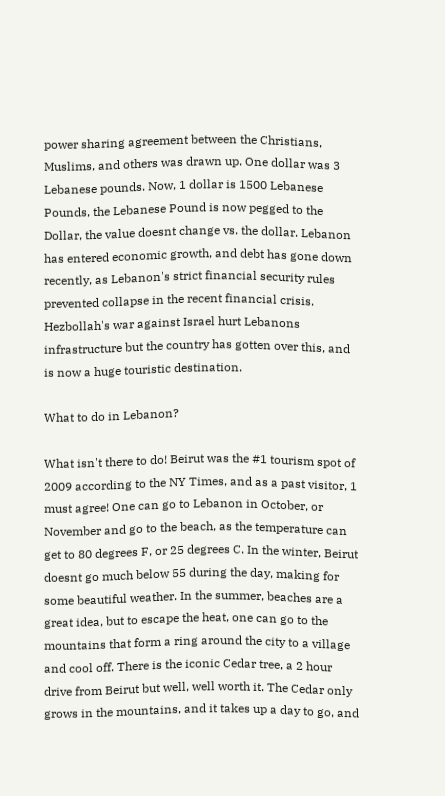power sharing agreement between the Christians, Muslims, and others was drawn up. One dollar was 3 Lebanese pounds. Now, 1 dollar is 1500 Lebanese Pounds, the Lebanese Pound is now pegged to the Dollar, the value doesnt change vs. the dollar. Lebanon has entered economic growth, and debt has gone down recently, as Lebanon's strict financial security rules prevented collapse in the recent financial crisis. Hezbollah's war against Israel hurt Lebanons infrastructure but the country has gotten over this, and is now a huge touristic destination.

What to do in Lebanon?

What isn't there to do! Beirut was the #1 tourism spot of 2009 according to the NY Times, and as a past visitor, 1 must agree! One can go to Lebanon in October, or November and go to the beach, as the temperature can get to 80 degrees F, or 25 degrees C. In the winter, Beirut doesnt go much below 55 during the day, making for some beautiful weather. In the summer, beaches are a great idea, but to escape the heat, one can go to the mountains that form a ring around the city to a village and cool off. There is the iconic Cedar tree, a 2 hour drive from Beirut but well, well worth it. The Cedar only grows in the mountains, and it takes up a day to go, and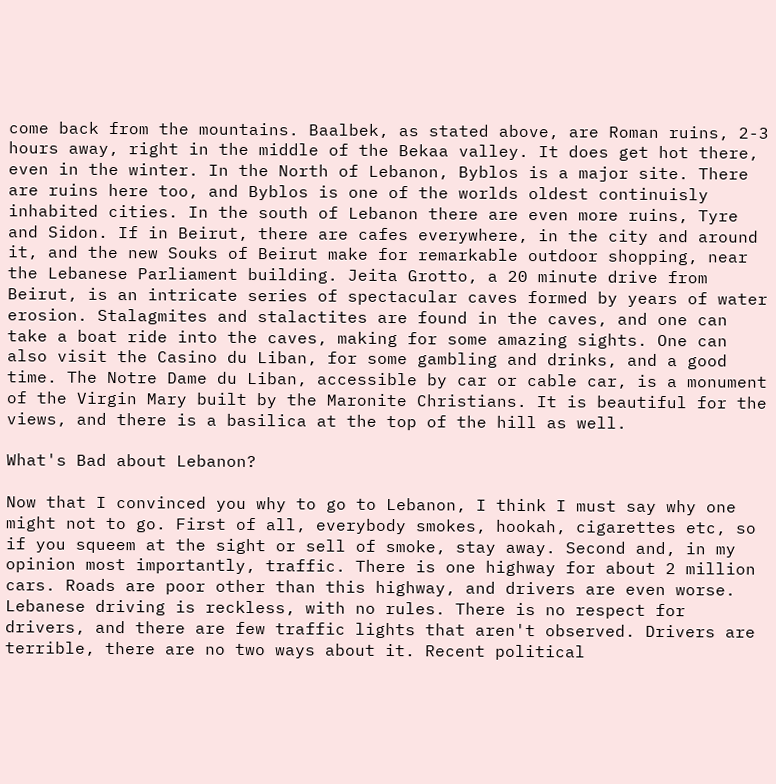come back from the mountains. Baalbek, as stated above, are Roman ruins, 2-3 hours away, right in the middle of the Bekaa valley. It does get hot there, even in the winter. In the North of Lebanon, Byblos is a major site. There are ruins here too, and Byblos is one of the worlds oldest continuisly inhabited cities. In the south of Lebanon there are even more ruins, Tyre and Sidon. If in Beirut, there are cafes everywhere, in the city and around it, and the new Souks of Beirut make for remarkable outdoor shopping, near the Lebanese Parliament building. Jeita Grotto, a 20 minute drive from Beirut, is an intricate series of spectacular caves formed by years of water erosion. Stalagmites and stalactites are found in the caves, and one can take a boat ride into the caves, making for some amazing sights. One can also visit the Casino du Liban, for some gambling and drinks, and a good time. The Notre Dame du Liban, accessible by car or cable car, is a monument of the Virgin Mary built by the Maronite Christians. It is beautiful for the views, and there is a basilica at the top of the hill as well.

What's Bad about Lebanon?

Now that I convinced you why to go to Lebanon, I think I must say why one might not to go. First of all, everybody smokes, hookah, cigarettes etc, so if you squeem at the sight or sell of smoke, stay away. Second and, in my opinion most importantly, traffic. There is one highway for about 2 million cars. Roads are poor other than this highway, and drivers are even worse. Lebanese driving is reckless, with no rules. There is no respect for drivers, and there are few traffic lights that aren't observed. Drivers are terrible, there are no two ways about it. Recent political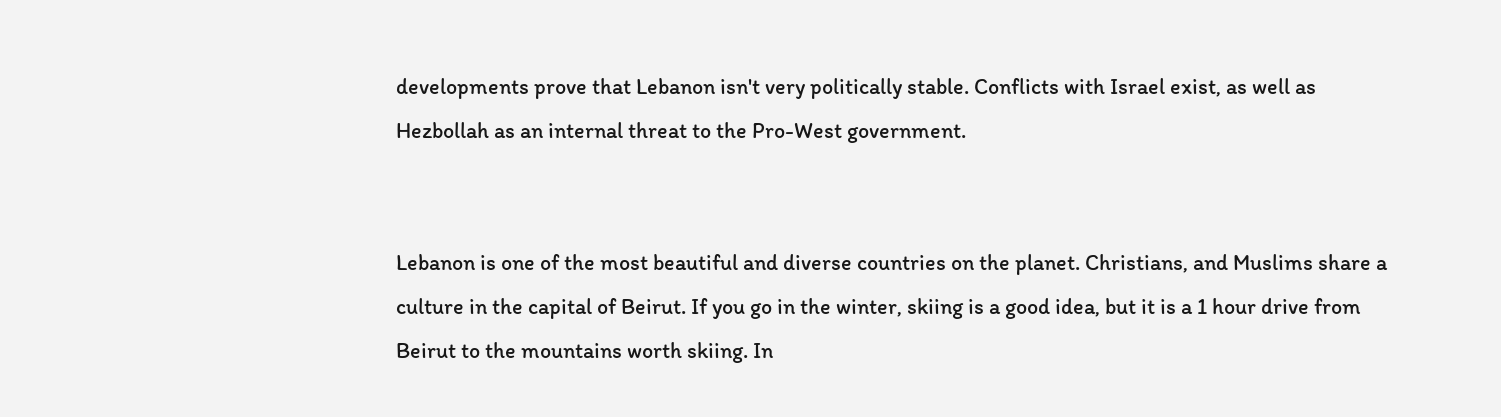developments prove that Lebanon isn't very politically stable. Conflicts with Israel exist, as well as Hezbollah as an internal threat to the Pro-West government.


Lebanon is one of the most beautiful and diverse countries on the planet. Christians, and Muslims share a culture in the capital of Beirut. If you go in the winter, skiing is a good idea, but it is a 1 hour drive from Beirut to the mountains worth skiing. In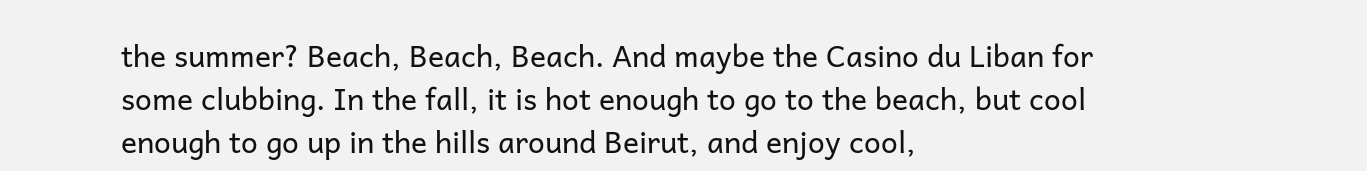the summer? Beach, Beach, Beach. And maybe the Casino du Liban for some clubbing. In the fall, it is hot enough to go to the beach, but cool enough to go up in the hills around Beirut, and enjoy cool,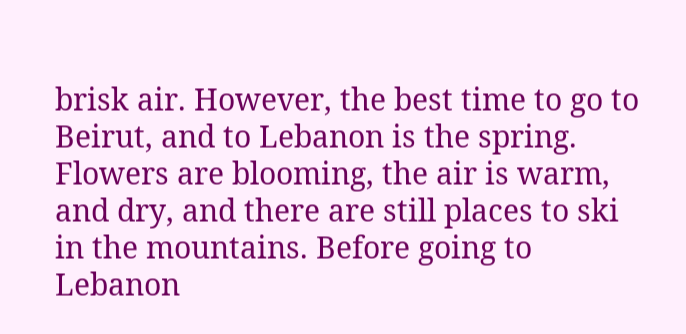brisk air. However, the best time to go to Beirut, and to Lebanon is the spring. Flowers are blooming, the air is warm, and dry, and there are still places to ski in the mountains. Before going to Lebanon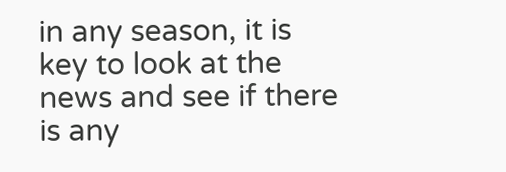in any season, it is key to look at the news and see if there is any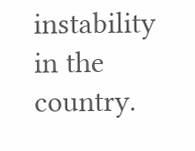instability in the country.